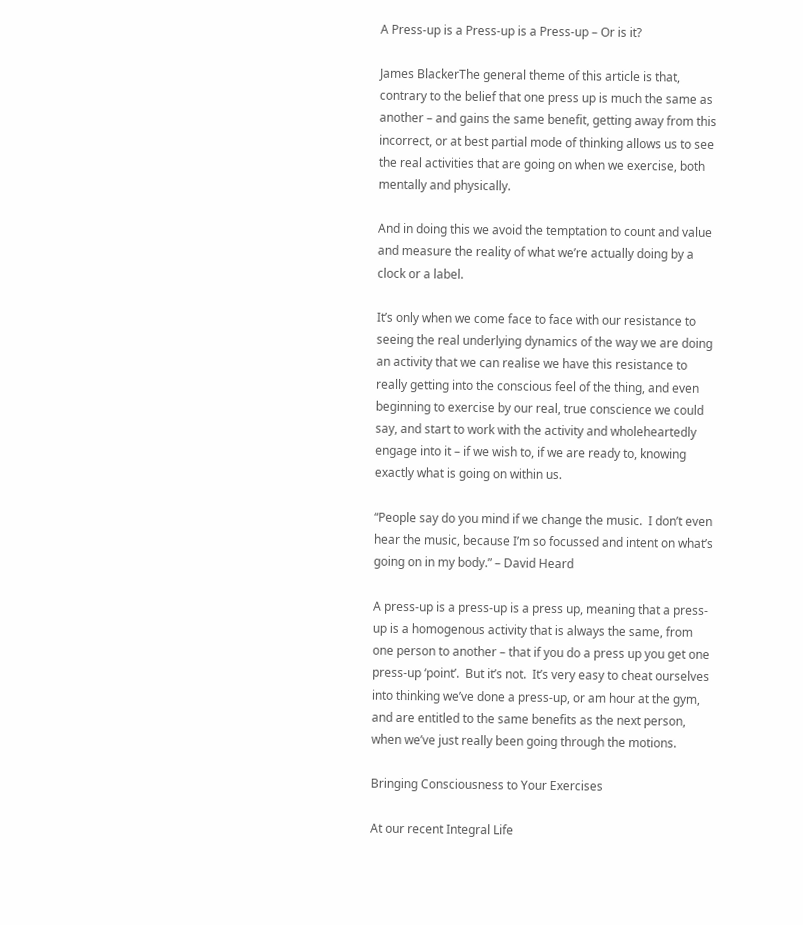A Press-up is a Press-up is a Press-up – Or is it?

James BlackerThe general theme of this article is that, contrary to the belief that one press up is much the same as another – and gains the same benefit, getting away from this incorrect, or at best partial mode of thinking allows us to see the real activities that are going on when we exercise, both mentally and physically.

And in doing this we avoid the temptation to count and value and measure the reality of what we’re actually doing by a clock or a label.

It’s only when we come face to face with our resistance to seeing the real underlying dynamics of the way we are doing an activity that we can realise we have this resistance to really getting into the conscious feel of the thing, and even beginning to exercise by our real, true conscience we could say, and start to work with the activity and wholeheartedly engage into it – if we wish to, if we are ready to, knowing exactly what is going on within us.

“People say do you mind if we change the music.  I don’t even hear the music, because I’m so focussed and intent on what’s going on in my body.” – David Heard

A press-up is a press-up is a press up, meaning that a press-up is a homogenous activity that is always the same, from one person to another – that if you do a press up you get one press-up ‘point’.  But it’s not.  It’s very easy to cheat ourselves into thinking we’ve done a press-up, or am hour at the gym, and are entitled to the same benefits as the next person, when we’ve just really been going through the motions.

Bringing Consciousness to Your Exercises

At our recent Integral Life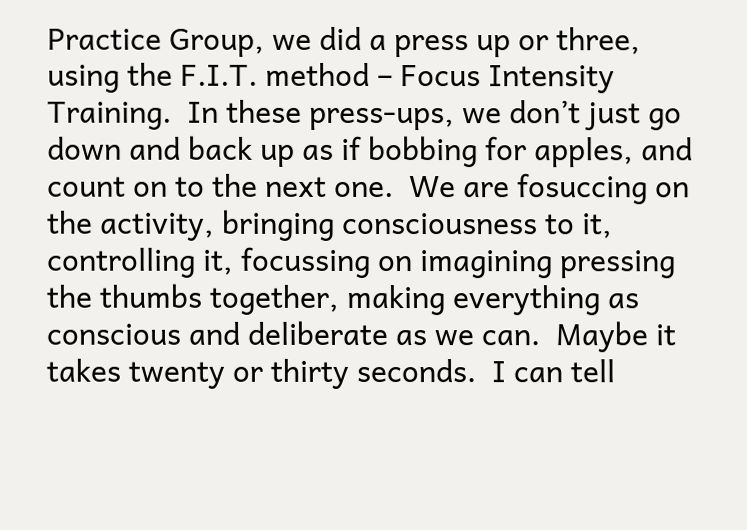Practice Group, we did a press up or three, using the F.I.T. method – Focus Intensity Training.  In these press-ups, we don’t just go down and back up as if bobbing for apples, and count on to the next one.  We are fosuccing on the activity, bringing consciousness to it, controlling it, focussing on imagining pressing the thumbs together, making everything as conscious and deliberate as we can.  Maybe it takes twenty or thirty seconds.  I can tell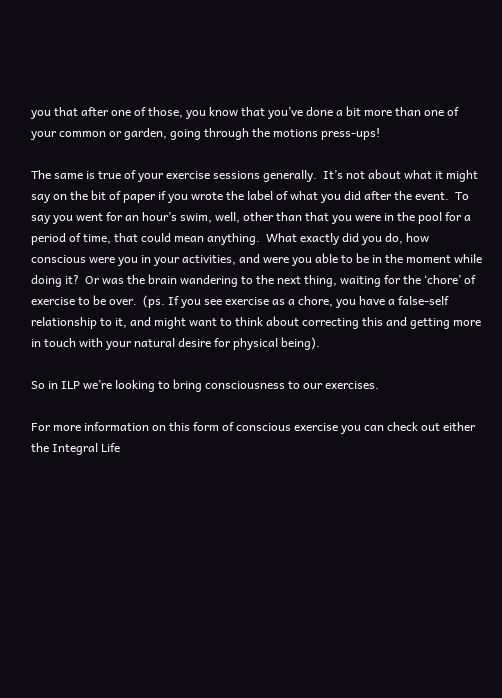you that after one of those, you know that you’ve done a bit more than one of your common or garden, going through the motions press-ups!

The same is true of your exercise sessions generally.  It’s not about what it might say on the bit of paper if you wrote the label of what you did after the event.  To say you went for an hour’s swim, well, other than that you were in the pool for a period of time, that could mean anything.  What exactly did you do, how conscious were you in your activities, and were you able to be in the moment while doing it?  Or was the brain wandering to the next thing, waiting for the ‘chore’ of exercise to be over.  (ps. If you see exercise as a chore, you have a false-self relationship to it, and might want to think about correcting this and getting more in touch with your natural desire for physical being).

So in ILP we’re looking to bring consciousness to our exercises.

For more information on this form of conscious exercise you can check out either the Integral Life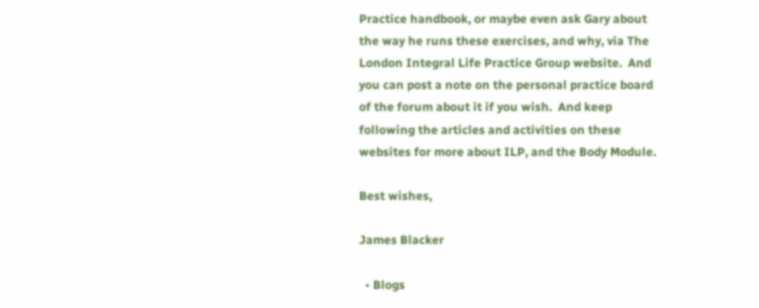Practice handbook, or maybe even ask Gary about the way he runs these exercises, and why, via The London Integral Life Practice Group website.  And you can post a note on the personal practice board of the forum about it if you wish.  And keep following the articles and activities on these websites for more about ILP, and the Body Module.

Best wishes,

James Blacker

  • Blogs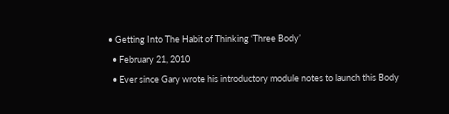• Getting Into The Habit of Thinking ‘Three Body’
  • February 21, 2010
  • Ever since Gary wrote his introductory module notes to launch this Body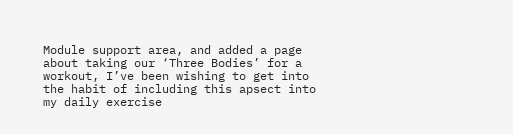Module support area, and added a page about taking our ‘Three Bodies’ for a workout, I’ve been wishing to get into the habit of including this apsect into my daily exercise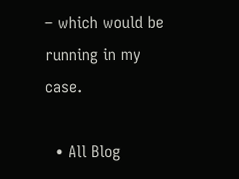– which would be running in my case.

  • All Blog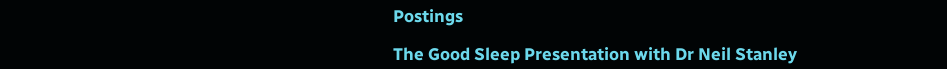Postings

The Good Sleep Presentation with Dr Neil Stanley